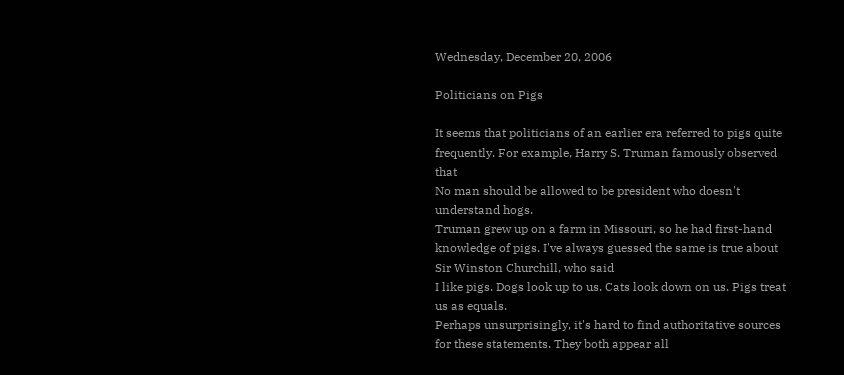Wednesday, December 20, 2006

Politicians on Pigs

It seems that politicians of an earlier era referred to pigs quite frequently. For example, Harry S. Truman famously observed that
No man should be allowed to be president who doesn't understand hogs.
Truman grew up on a farm in Missouri, so he had first-hand knowledge of pigs. I've always guessed the same is true about Sir Winston Churchill, who said
I like pigs. Dogs look up to us. Cats look down on us. Pigs treat us as equals.
Perhaps unsurprisingly, it's hard to find authoritative sources for these statements. They both appear all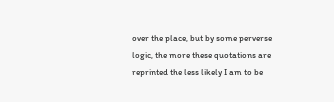over the place, but by some perverse logic, the more these quotations are reprinted the less likely I am to be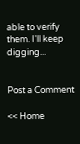able to verify them. I'll keep digging...


Post a Comment

<< Home